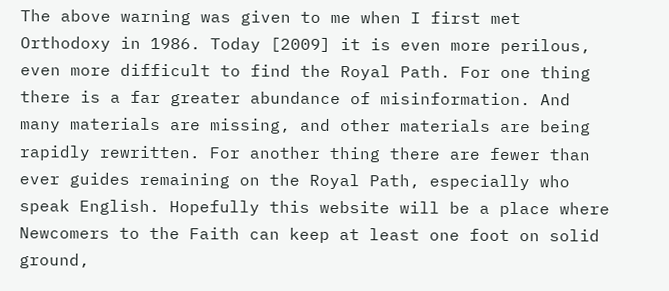The above warning was given to me when I first met Orthodoxy in 1986. Today [2009] it is even more perilous, even more difficult to find the Royal Path. For one thing there is a far greater abundance of misinformation. And many materials are missing, and other materials are being rapidly rewritten. For another thing there are fewer than ever guides remaining on the Royal Path, especially who speak English. Hopefully this website will be a place where Newcomers to the Faith can keep at least one foot on solid ground,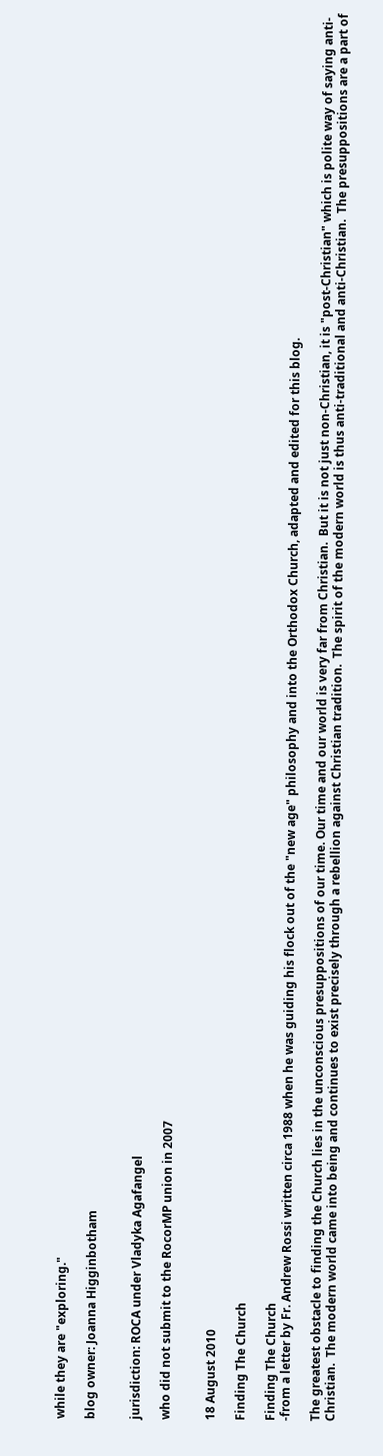while they are "exploring."

blog owner: Joanna Higginbotham


jurisdiction: ROCA under Vladyka Agafangel

who did not submit to the RocorMP union in 2007


18 August 2010

Finding The Church

Finding The Church
-from a letter by Fr. Andrew Rossi written circa 1988 when he was guiding his flock out of the "new age" philosophy and into the Orthodox Church, adapted and edited for this blog.

The greatest obstacle to finding the Church lies in the unconscious presuppositions of our time. Our time and our world is very far from Christian.  But it is not just non-Christian, it is "post-Christian" which is polite way of saying anti-Christian.  The modern world came into being and continues to exist precisely through a rebellion against Christian tradition.  The spirit of the modern world is thus anti-traditional and anti-Christian.  The presuppositions are a part of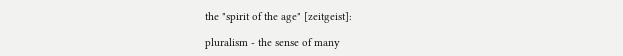the "spirit of the age" [zeitgeist]:

pluralism - the sense of many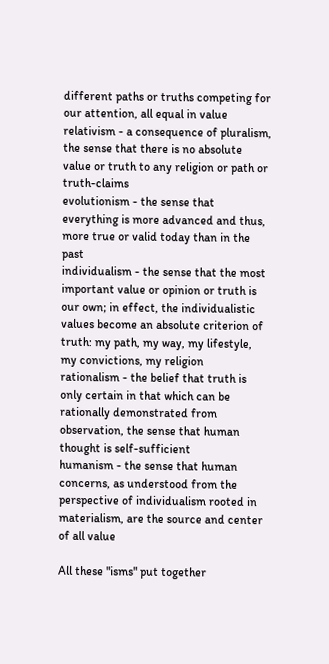different paths or truths competing for our attention, all equal in value
relativism - a consequence of pluralism, the sense that there is no absolute value or truth to any religion or path or truth-claims
evolutionism - the sense that everything is more advanced and thus, more true or valid today than in the past
individualism - the sense that the most important value or opinion or truth is our own; in effect, the individualistic values become an absolute criterion of truth: my path, my way, my lifestyle, my convictions, my religion
rationalism - the belief that truth is only certain in that which can be rationally demonstrated from observation, the sense that human thought is self-sufficient
humanism - the sense that human concerns, as understood from the perspective of individualism rooted in materialism, are the source and center of all value

All these "isms" put together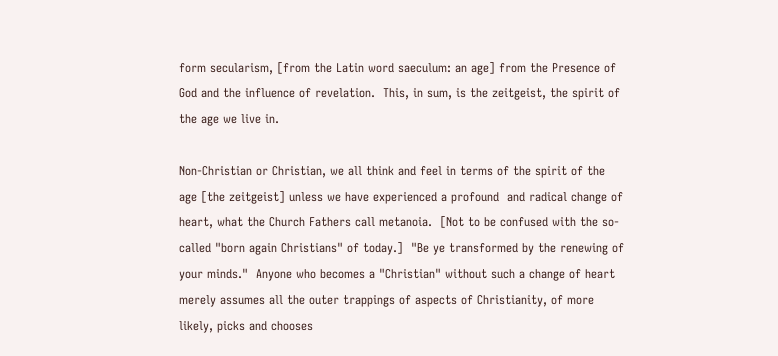form secularism, [from the Latin word saeculum: an age] from the Presence of God and the influence of revelation.  This, in sum, is the zeitgeist, the spirit of the age we live in.

Non-Christian or Christian, we all think and feel in terms of the spirit of the age [the zeitgeist] unless we have experienced a profound  and radical change of heart, what the Church Fathers call metanoia.  [Not to be confused with the so-called "born again Christians" of today.]  "Be ye transformed by the renewing of your minds."  Anyone who becomes a "Christian" without such a change of heart merely assumes all the outer trappings of aspects of Christianity, of more likely, picks and chooses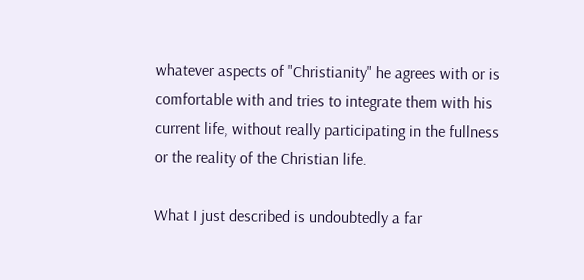whatever aspects of "Christianity" he agrees with or is comfortable with and tries to integrate them with his current life, without really participating in the fullness or the reality of the Christian life.

What I just described is undoubtedly a far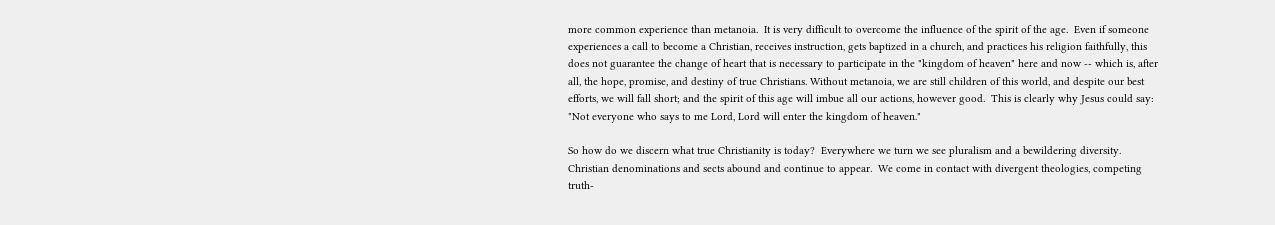more common experience than metanoia.  It is very difficult to overcome the influence of the spirit of the age.  Even if someone experiences a call to become a Christian, receives instruction, gets baptized in a church, and practices his religion faithfully, this does not guarantee the change of heart that is necessary to participate in the "kingdom of heaven" here and now -- which is, after all, the hope, promise, and destiny of true Christians. Without metanoia, we are still children of this world, and despite our best efforts, we will fall short; and the spirit of this age will imbue all our actions, however good.  This is clearly why Jesus could say:  "Not everyone who says to me Lord, Lord will enter the kingdom of heaven."

So how do we discern what true Christianity is today?  Everywhere we turn we see pluralism and a bewildering diversity.  Christian denominations and sects abound and continue to appear.  We come in contact with divergent theologies, competing truth-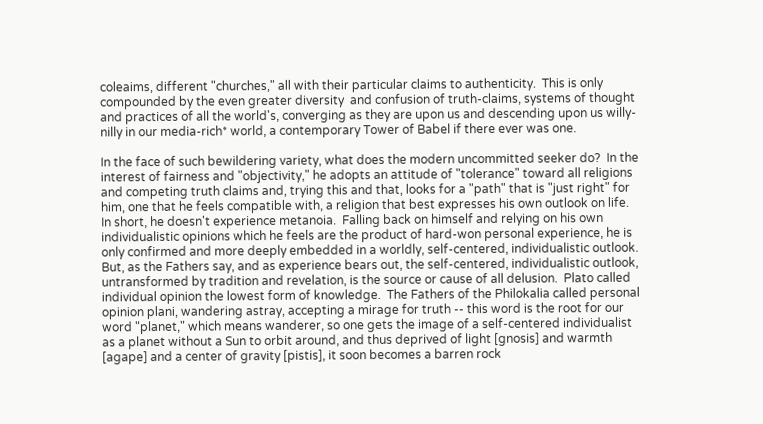coleaims, different "churches," all with their particular claims to authenticity.  This is only compounded by the even greater diversity  and confusion of truth-claims, systems of thought and practices of all the world's, converging as they are upon us and descending upon us willy-nilly in our media-rich* world, a contemporary Tower of Babel if there ever was one.

In the face of such bewildering variety, what does the modern uncommitted seeker do?  In the interest of fairness and "objectivity," he adopts an attitude of "tolerance" toward all religions and competing truth claims and, trying this and that, looks for a "path" that is "just right" for him, one that he feels compatible with, a religion that best expresses his own outlook on life.  In short, he doesn't experience metanoia.  Falling back on himself and relying on his own individualistic opinions which he feels are the product of hard-won personal experience, he is only confirmed and more deeply embedded in a worldly, self-centered, individualistic outlook.  But, as the Fathers say, and as experience bears out, the self-centered, individualistic outlook, untransformed by tradition and revelation, is the source or cause of all delusion.  Plato called individual opinion the lowest form of knowledge.  The Fathers of the Philokalia called personal opinion plani, wandering astray, accepting a mirage for truth -- this word is the root for our word "planet," which means wanderer, so one gets the image of a self-centered individualist as a planet without a Sun to orbit around, and thus deprived of light [gnosis] and warmth [agape] and a center of gravity [pistis], it soon becomes a barren rock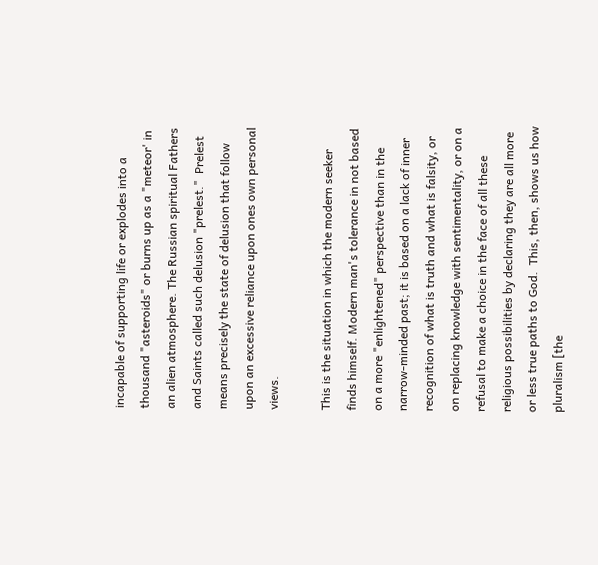incapable of supporting life or explodes into a thousand "asteroids" or burns up as a "meteor' in an alien atmosphere. The Russian spiritual Fathers and Saints called such delusion "prelest."  Prelest means precisely the state of delusion that follow upon an excessive reliance upon ones own personal views.

This is the situation in which the modern seeker finds himself. Modern man's tolerance in not based on a more "enlightened" perspective than in the narrow-minded past; it is based on a lack of inner recognition of what is truth and what is falsity, or on replacing knowledge with sentimentality, or on a refusal to make a choice in the face of all these religious possibilities by declaring they are all more or less true paths to God.  This, then, shows us how pluralism [the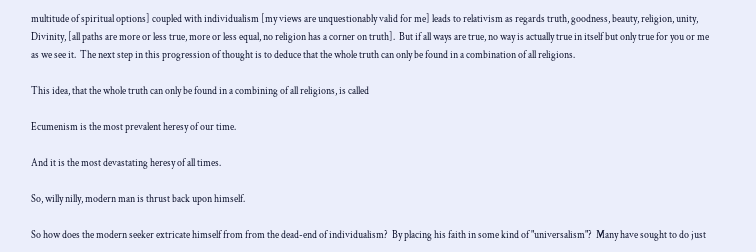multitude of spiritual options] coupled with individualism [my views are unquestionably valid for me] leads to relativism as regards truth, goodness, beauty, religion, unity, Divinity, [all paths are more or less true, more or less equal, no religion has a corner on truth].  But if all ways are true, no way is actually true in itself but only true for you or me as we see it.  The next step in this progression of thought is to deduce that the whole truth can only be found in a combination of all religions.

This idea, that the whole truth can only be found in a combining of all religions, is called

Ecumenism is the most prevalent heresy of our time.

And it is the most devastating heresy of all times.

So, willy nilly, modern man is thrust back upon himself.

So how does the modern seeker extricate himself from from the dead-end of individualism?  By placing his faith in some kind of "universalism"?  Many have sought to do just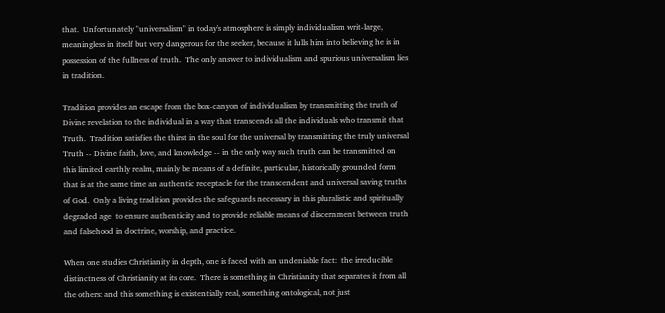that.  Unfortunately "universalism" in today's atmosphere is simply individualism writ-large, meaningless in itself but very dangerous for the seeker, because it lulls him into believing he is in possession of the fullness of truth.  The only answer to individualism and spurious universalism lies in tradition.

Tradition provides an escape from the box-canyon of individualism by transmitting the truth of Divine revelation to the individual in a way that transcends all the individuals who transmit that Truth.  Tradition satisfies the thirst in the soul for the universal by transmitting the truly universal Truth -- Divine faith, love, and knowledge -- in the only way such truth can be transmitted on this limited earthly realm, mainly be means of a definite, particular, historically grounded form that is at the same time an authentic receptacle for the transcendent and universal saving truths of God.  Only a living tradition provides the safeguards necessary in this pluralistic and spiritually degraded age  to ensure authenticity and to provide reliable means of discernment between truth and falsehood in doctrine, worship, and practice.

When one studies Christianity in depth, one is faced with an undeniable fact:  the irreducible distinctness of Christianity at its core.  There is something in Christianity that separates it from all the others: and this something is existentially real, something ontological, not just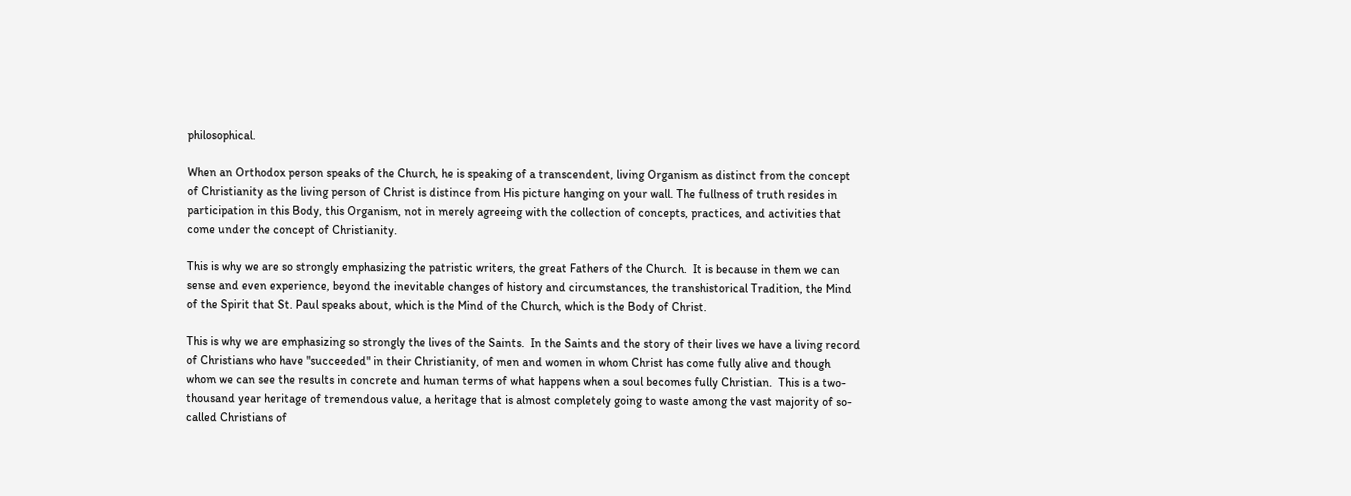philosophical.

When an Orthodox person speaks of the Church, he is speaking of a transcendent, living Organism as distinct from the concept of Christianity as the living person of Christ is distince from His picture hanging on your wall. The fullness of truth resides in participation in this Body, this Organism, not in merely agreeing with the collection of concepts, practices, and activities that come under the concept of Christianity.

This is why we are so strongly emphasizing the patristic writers, the great Fathers of the Church.  It is because in them we can sense and even experience, beyond the inevitable changes of history and circumstances, the transhistorical Tradition, the Mind of the Spirit that St. Paul speaks about, which is the Mind of the Church, which is the Body of Christ.

This is why we are emphasizing so strongly the lives of the Saints.  In the Saints and the story of their lives we have a living record of Christians who have "succeeded" in their Christianity, of men and women in whom Christ has come fully alive and though whom we can see the results in concrete and human terms of what happens when a soul becomes fully Christian.  This is a two-thousand year heritage of tremendous value, a heritage that is almost completely going to waste among the vast majority of so-called Christians of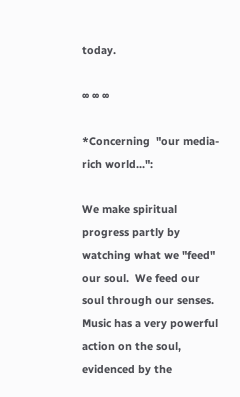today.

∞ ∞ ∞

*Concerning  "our media-rich world...":

We make spiritual progress partly by watching what we "feed" our soul.  We feed our soul through our senses.  Music has a very powerful action on the soul, evidenced by the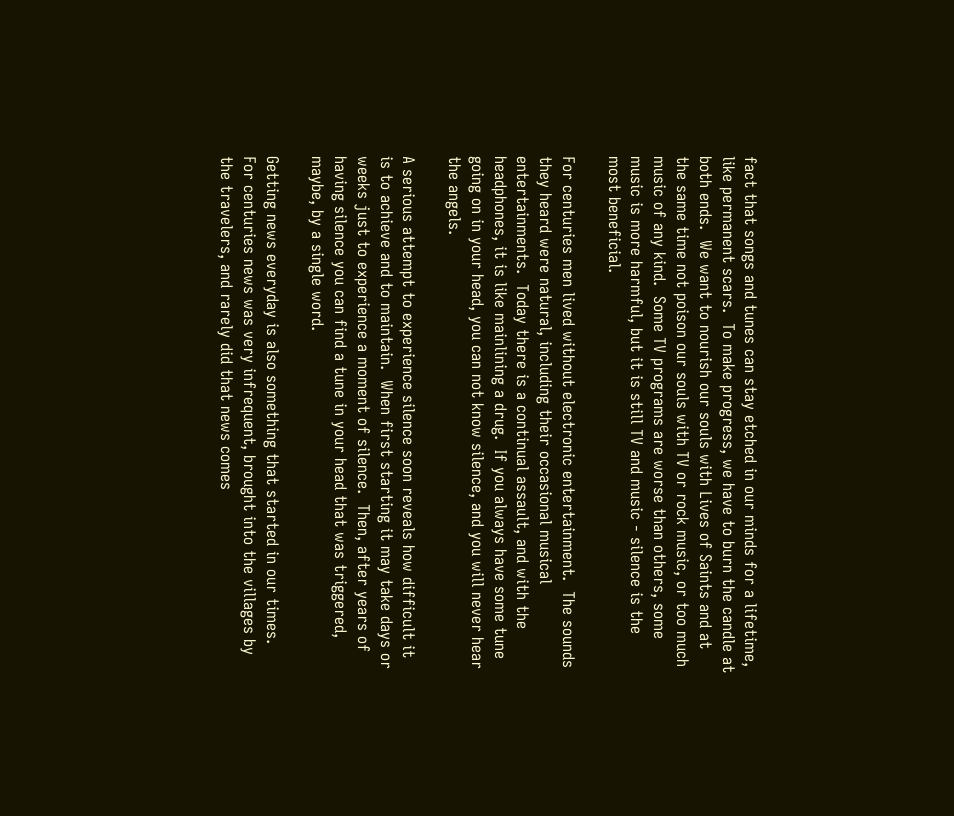fact that songs and tunes can stay etched in our minds for a lifetime, like permanent scars.  To make progress, we have to burn the candle at both ends.  We want to nourish our souls with Lives of Saints and at the same time not poison our souls with TV or rock music, or too much music of any kind.  Some TV programs are worse than others, some music is more harmful, but it is still TV and music - silence is the most beneficial.

For centuries men lived without electronic entertainment.  The sounds they heard were natural, including their occasional musical entertainments.  Today there is a continual assault, and with the headphones, it is like mainlining a drug.  If you always have some tune going on in your head, you can not know silence, and you will never hear the angels.

A serious attempt to experience silence soon reveals how difficult it is to achieve and to maintain.  When first starting it may take days or weeks just to experience a moment of silence.  Then, after years of having silence you can find a tune in your head that was triggered, maybe, by a single word.

Getting news everyday is also something that started in our times.   For centuries news was very infrequent, brought into the villages by the travelers, and rarely did that news comes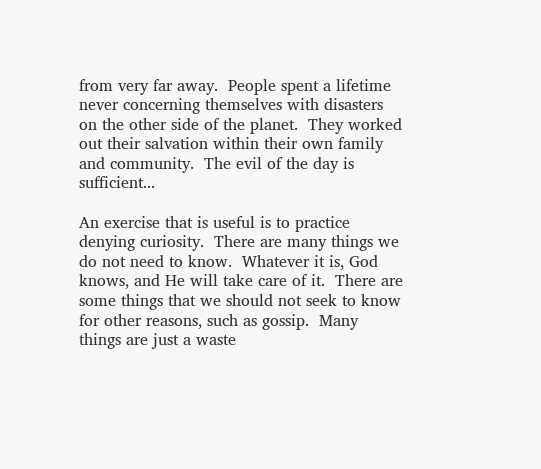from very far away.  People spent a lifetime never concerning themselves with disasters on the other side of the planet.  They worked out their salvation within their own family and community.  The evil of the day is sufficient...

An exercise that is useful is to practice denying curiosity.  There are many things we do not need to know.  Whatever it is, God knows, and He will take care of it.  There are some things that we should not seek to know for other reasons, such as gossip.  Many things are just a waste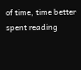of time, time better spent reading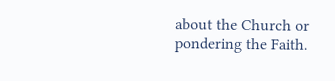about the Church or pondering the Faith.